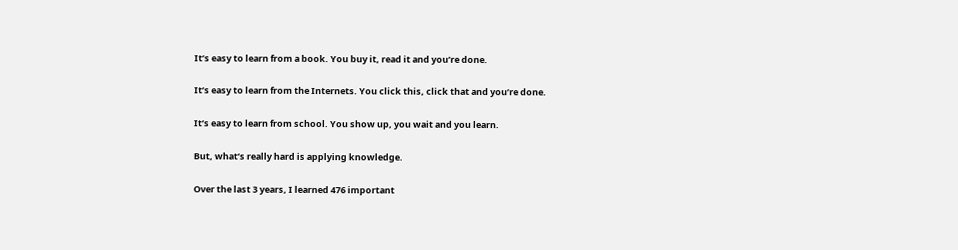It’s easy to learn from a book. You buy it, read it and you’re done.

It’s easy to learn from the Internets. You click this, click that and you’re done.

It’s easy to learn from school. You show up, you wait and you learn.

But, what’s really hard is applying knowledge.

Over the last 3 years, I learned 476 important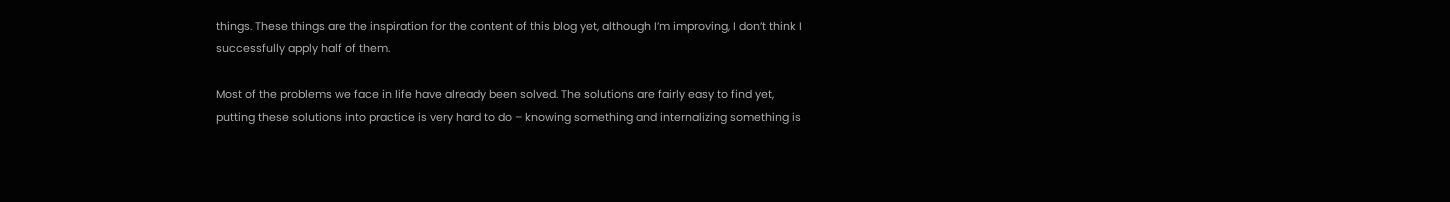things. These things are the inspiration for the content of this blog yet, although I’m improving, I don’t think I successfully apply half of them.

Most of the problems we face in life have already been solved. The solutions are fairly easy to find yet, putting these solutions into practice is very hard to do – knowing something and internalizing something is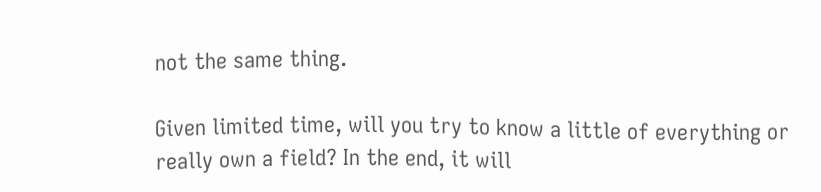not the same thing.

Given limited time, will you try to know a little of everything or really own a field? In the end, it will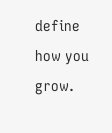define how you grow.